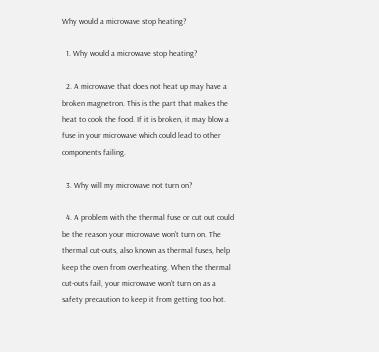Why would a microwave stop heating?

  1. Why would a microwave stop heating?

  2. A microwave that does not heat up may have a broken magnetron. This is the part that makes the heat to cook the food. If it is broken, it may blow a fuse in your microwave which could lead to other components failing.

  3. Why will my microwave not turn on?

  4. A problem with the thermal fuse or cut out could be the reason your microwave won’t turn on. The thermal cut-outs, also known as thermal fuses, help keep the oven from overheating. When the thermal cut-outs fail, your microwave won’t turn on as a safety precaution to keep it from getting too hot.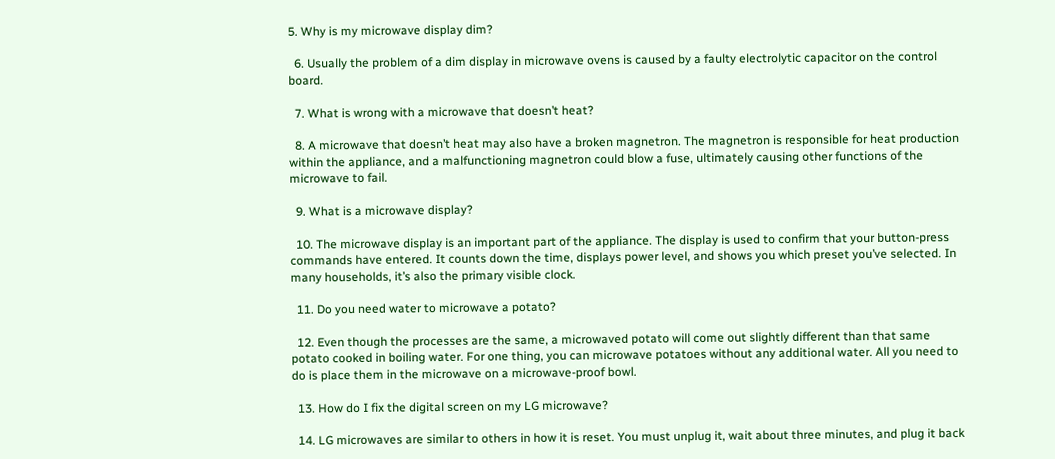5. Why is my microwave display dim?

  6. Usually the problem of a dim display in microwave ovens is caused by a faulty electrolytic capacitor on the control board.

  7. What is wrong with a microwave that doesn’t heat?

  8. A microwave that doesn’t heat may also have a broken magnetron. The magnetron is responsible for heat production within the appliance, and a malfunctioning magnetron could blow a fuse, ultimately causing other functions of the microwave to fail.

  9. What is a microwave display?

  10. The microwave display is an important part of the appliance. The display is used to confirm that your button-press commands have entered. It counts down the time, displays power level, and shows you which preset you’ve selected. In many households, it’s also the primary visible clock.

  11. Do you need water to microwave a potato?

  12. Even though the processes are the same, a microwaved potato will come out slightly different than that same potato cooked in boiling water. For one thing, you can microwave potatoes without any additional water. All you need to do is place them in the microwave on a microwave-proof bowl.

  13. How do I fix the digital screen on my LG microwave?

  14. LG microwaves are similar to others in how it is reset. You must unplug it, wait about three minutes, and plug it back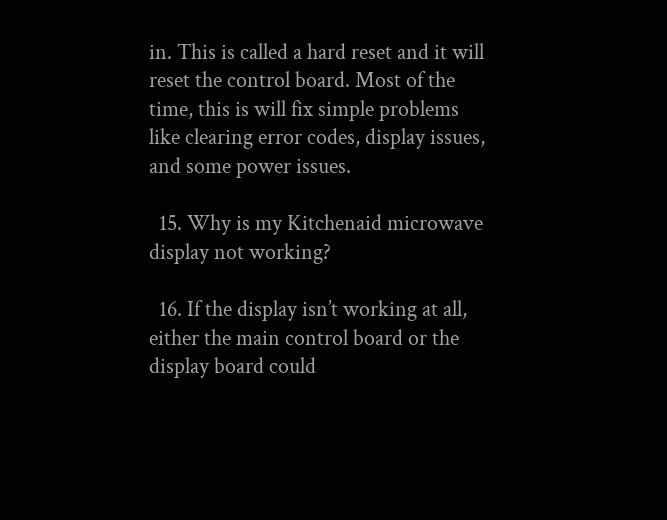in. This is called a hard reset and it will reset the control board. Most of the time, this is will fix simple problems like clearing error codes, display issues, and some power issues.

  15. Why is my Kitchenaid microwave display not working?

  16. If the display isn’t working at all, either the main control board or the display board could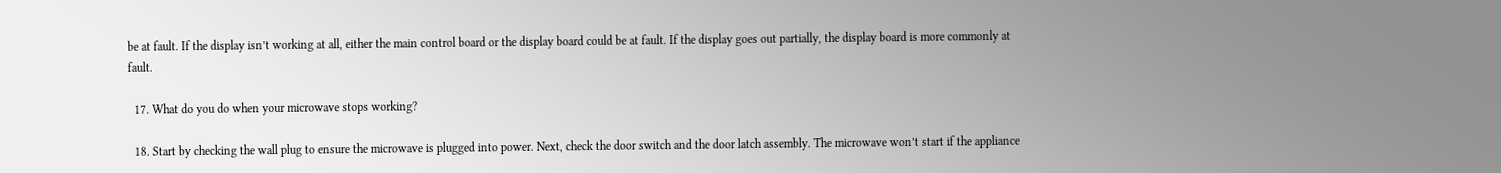be at fault. If the display isn’t working at all, either the main control board or the display board could be at fault. If the display goes out partially, the display board is more commonly at fault.

  17. What do you do when your microwave stops working?

  18. Start by checking the wall plug to ensure the microwave is plugged into power. Next, check the door switch and the door latch assembly. The microwave won’t start if the appliance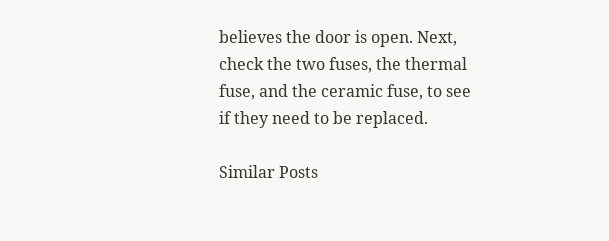believes the door is open. Next, check the two fuses, the thermal fuse, and the ceramic fuse, to see if they need to be replaced.

Similar Posts